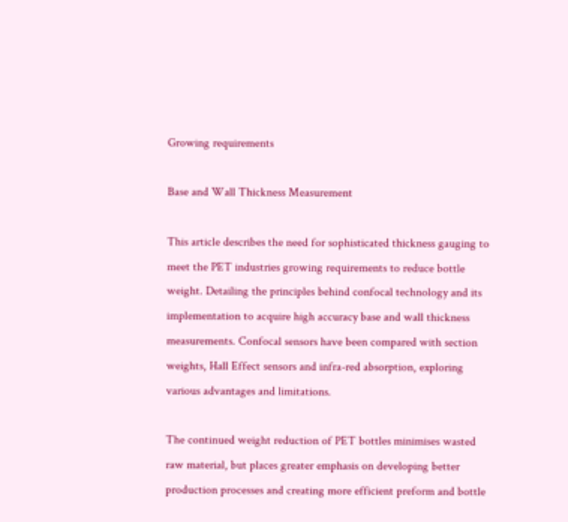Growing requirements

Base and Wall Thickness Measurement

This article describes the need for sophisticated thickness gauging to meet the PET industries growing requirements to reduce bottle weight. Detailing the principles behind confocal technology and its implementation to acquire high accuracy base and wall thickness measurements. Confocal sensors have been compared with section weights, Hall Effect sensors and infra-red absorption, exploring various advantages and limitations.

The continued weight reduction of PET bottles minimises wasted raw material, but places greater emphasis on developing better production processes and creating more efficient preform and bottle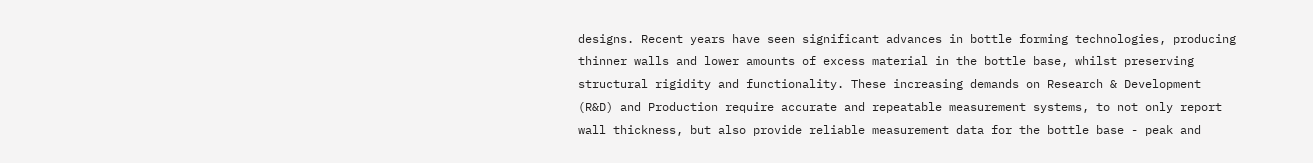designs. Recent years have seen significant advances in bottle forming technologies, producing thinner walls and lower amounts of excess material in the bottle base, whilst preserving structural rigidity and functionality. These increasing demands on Research & Development (R&D) and Production require accurate and repeatable measurement systems, to not only report wall thickness, but also provide reliable measurement data for the bottle base - peak and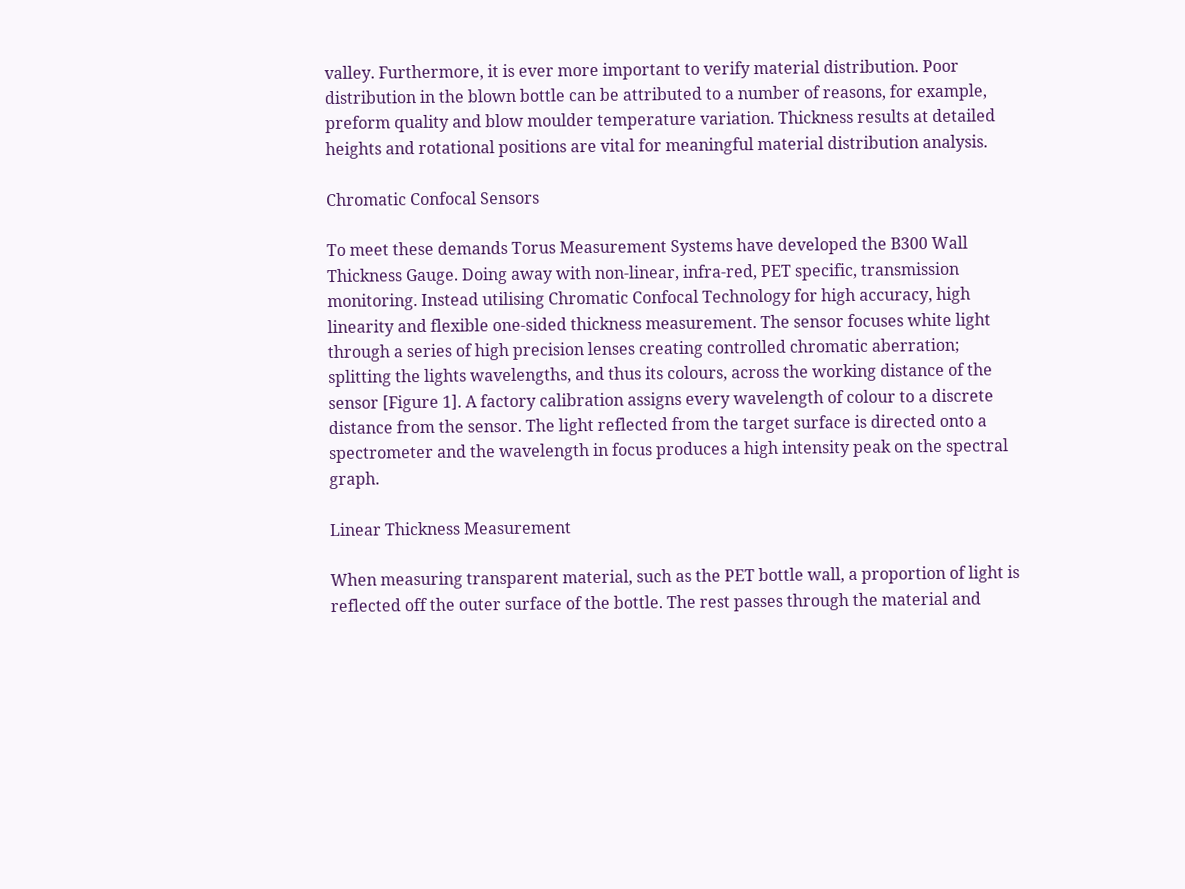valley. Furthermore, it is ever more important to verify material distribution. Poor distribution in the blown bottle can be attributed to a number of reasons, for example, preform quality and blow moulder temperature variation. Thickness results at detailed heights and rotational positions are vital for meaningful material distribution analysis.

Chromatic Confocal Sensors

To meet these demands Torus Measurement Systems have developed the B300 Wall Thickness Gauge. Doing away with non-linear, infra-red, PET specific, transmission monitoring. Instead utilising Chromatic Confocal Technology for high accuracy, high linearity and flexible one-sided thickness measurement. The sensor focuses white light through a series of high precision lenses creating controlled chromatic aberration; splitting the lights wavelengths, and thus its colours, across the working distance of the sensor [Figure 1]. A factory calibration assigns every wavelength of colour to a discrete distance from the sensor. The light reflected from the target surface is directed onto a spectrometer and the wavelength in focus produces a high intensity peak on the spectral graph.

Linear Thickness Measurement

When measuring transparent material, such as the PET bottle wall, a proportion of light is reflected off the outer surface of the bottle. The rest passes through the material and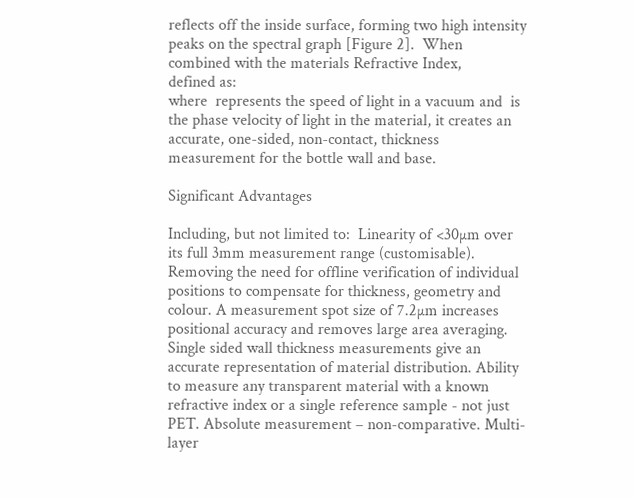reflects off the inside surface, forming two high intensity peaks on the spectral graph [Figure 2].  When combined with the materials Refractive Index,
defined as:
where  represents the speed of light in a vacuum and  is the phase velocity of light in the material, it creates an accurate, one-sided, non-contact, thickness measurement for the bottle wall and base.

Significant Advantages

Including, but not limited to:  Linearity of <30µm over its full 3mm measurement range (customisable). Removing the need for offline verification of individual positions to compensate for thickness, geometry and colour. A measurement spot size of 7.2µm increases positional accuracy and removes large area averaging. Single sided wall thickness measurements give an accurate representation of material distribution. Ability to measure any transparent material with a known refractive index or a single reference sample - not just PET. Absolute measurement – non-comparative. Multi-layer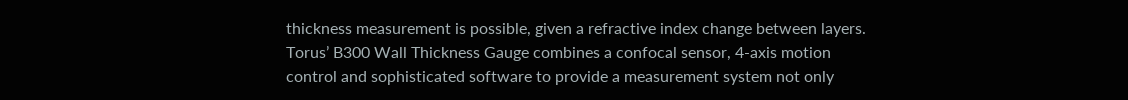thickness measurement is possible, given a refractive index change between layers. Torus’ B300 Wall Thickness Gauge combines a confocal sensor, 4-axis motion control and sophisticated software to provide a measurement system not only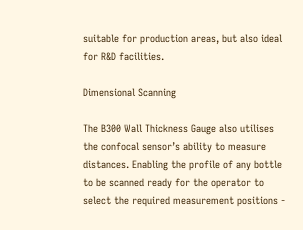suitable for production areas, but also ideal for R&D facilities.

Dimensional Scanning

The B300 Wall Thickness Gauge also utilises the confocal sensor’s ability to measure distances. Enabling the profile of any bottle to be scanned ready for the operator to select the required measurement positions -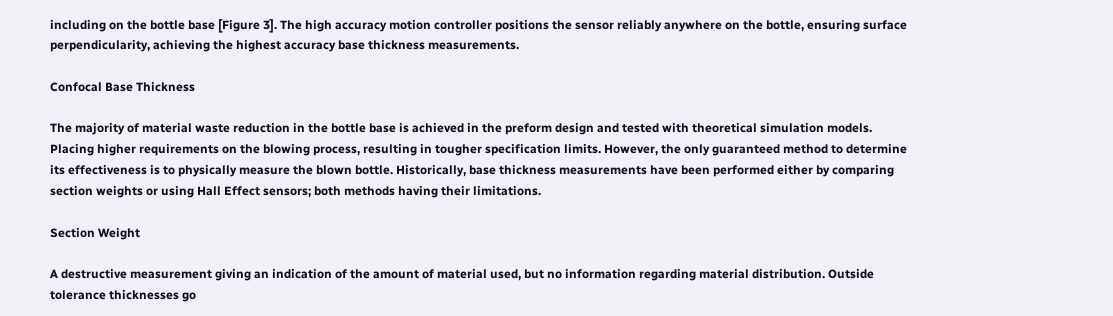including on the bottle base [Figure 3]. The high accuracy motion controller positions the sensor reliably anywhere on the bottle, ensuring surface perpendicularity, achieving the highest accuracy base thickness measurements.

Confocal Base Thickness

The majority of material waste reduction in the bottle base is achieved in the preform design and tested with theoretical simulation models. Placing higher requirements on the blowing process, resulting in tougher specification limits. However, the only guaranteed method to determine its effectiveness is to physically measure the blown bottle. Historically, base thickness measurements have been performed either by comparing section weights or using Hall Effect sensors; both methods having their limitations.

Section Weight

A destructive measurement giving an indication of the amount of material used, but no information regarding material distribution. Outside tolerance thicknesses go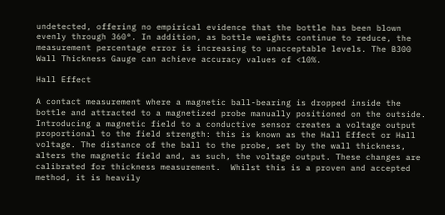undetected, offering no empirical evidence that the bottle has been blown evenly through 360°. In addition, as bottle weights continue to reduce, the measurement percentage error is increasing to unacceptable levels. The B300 Wall Thickness Gauge can achieve accuracy values of <10%.

Hall Effect

A contact measurement where a magnetic ball-bearing is dropped inside the bottle and attracted to a magnetized probe manually positioned on the outside. Introducing a magnetic field to a conductive sensor creates a voltage output proportional to the field strength: this is known as the Hall Effect or Hall voltage. The distance of the ball to the probe, set by the wall thickness, alters the magnetic field and, as such, the voltage output. These changes are calibrated for thickness measurement.  Whilst this is a proven and accepted method, it is heavily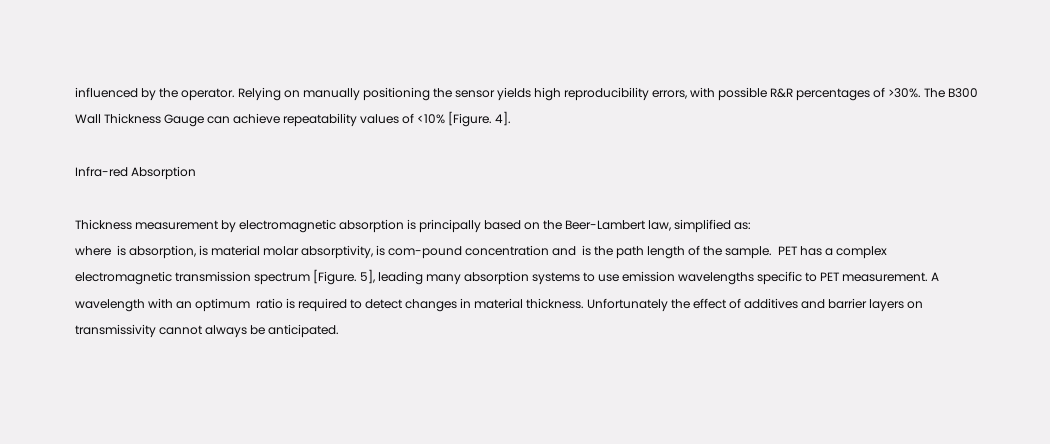influenced by the operator. Relying on manually positioning the sensor yields high reproducibility errors, with possible R&R percentages of >30%. The B300 Wall Thickness Gauge can achieve repeatability values of <10% [Figure. 4].

Infra-red Absorption

Thickness measurement by electromagnetic absorption is principally based on the Beer-Lambert law, simplified as:
where  is absorption, is material molar absorptivity, is com-pound concentration and  is the path length of the sample.  PET has a complex electromagnetic transmission spectrum [Figure. 5], leading many absorption systems to use emission wavelengths specific to PET measurement. A wavelength with an optimum  ratio is required to detect changes in material thickness. Unfortunately the effect of additives and barrier layers on transmissivity cannot always be anticipated.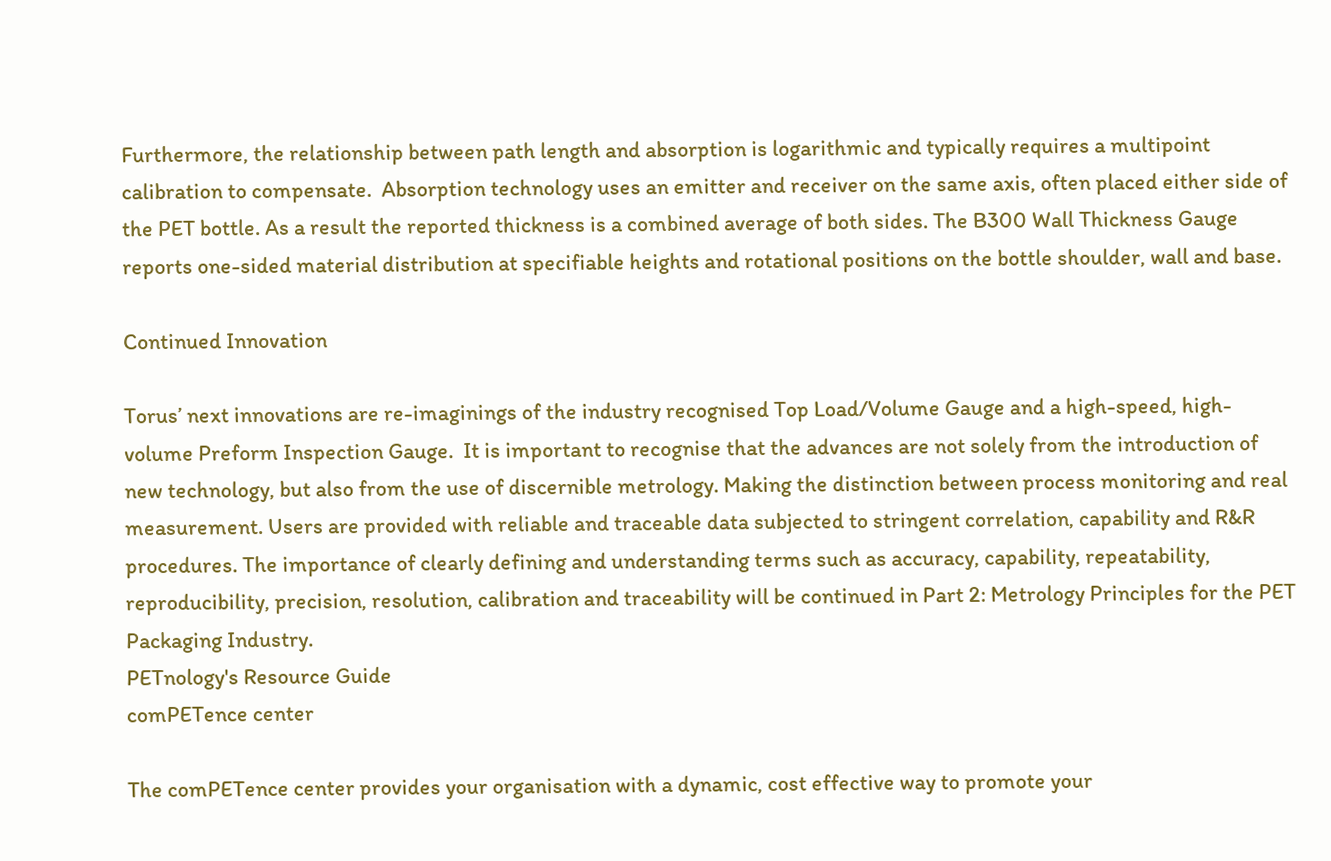Furthermore, the relationship between path length and absorption is logarithmic and typically requires a multipoint calibration to compensate.  Absorption technology uses an emitter and receiver on the same axis, often placed either side of the PET bottle. As a result the reported thickness is a combined average of both sides. The B300 Wall Thickness Gauge reports one-sided material distribution at specifiable heights and rotational positions on the bottle shoulder, wall and base.

Continued Innovation

Torus’ next innovations are re-imaginings of the industry recognised Top Load/Volume Gauge and a high-speed, high-volume Preform Inspection Gauge.  It is important to recognise that the advances are not solely from the introduction of new technology, but also from the use of discernible metrology. Making the distinction between process monitoring and real measurement. Users are provided with reliable and traceable data subjected to stringent correlation, capability and R&R procedures. The importance of clearly defining and understanding terms such as accuracy, capability, repeatability, reproducibility, precision, resolution, calibration and traceability will be continued in Part 2: Metrology Principles for the PET Packaging Industry.
PETnology's Resource Guide
comPETence center

The comPETence center provides your organisation with a dynamic, cost effective way to promote your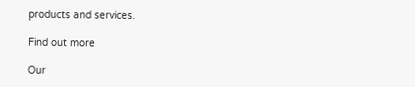products and services.

Find out more

Our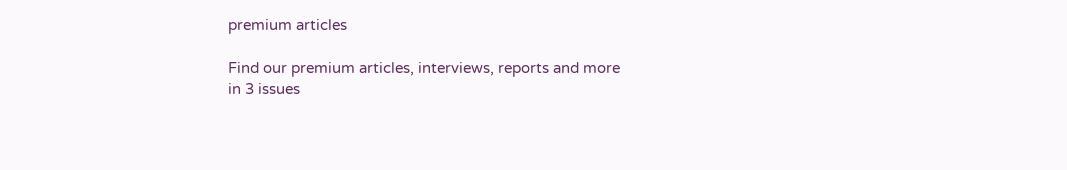premium articles

Find our premium articles, interviews, reports and more
in 3 issues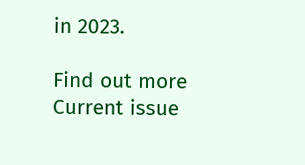in 2023.

Find out more
Current issue